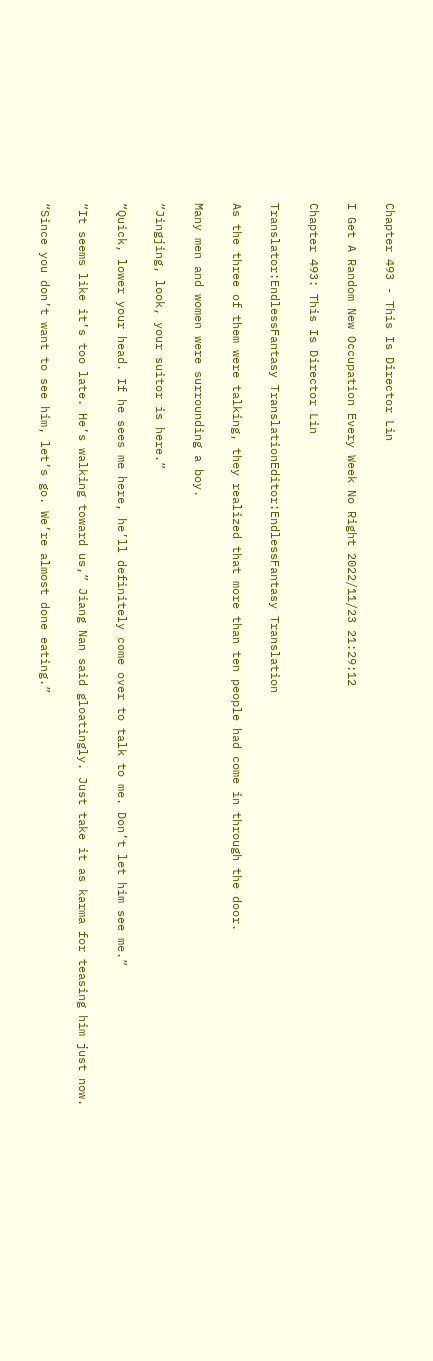Chapter 493 - This Is Director Lin

I Get A Random New Occupation Every Week No Right 2022/11/23 21:29:12

Chapter 493: This Is Director Lin

Translator:EndlessFantasy TranslationEditor:EndlessFantasy Translation

As the three of them were talking, they realized that more than ten people had come in through the door.

Many men and women were surrounding a boy.

“Jingjing, look, your suitor is here.”

“Quick, lower your head. If he sees me here, he’ll definitely come over to talk to me. Don’t let him see me.”

“It seems like it’s too late. He’s walking toward us,” Jiang Nan said gloatingly. Just take it as karma for teasing him just now.

“Since you don’t want to see him, let’s go. We’re almost done eating.”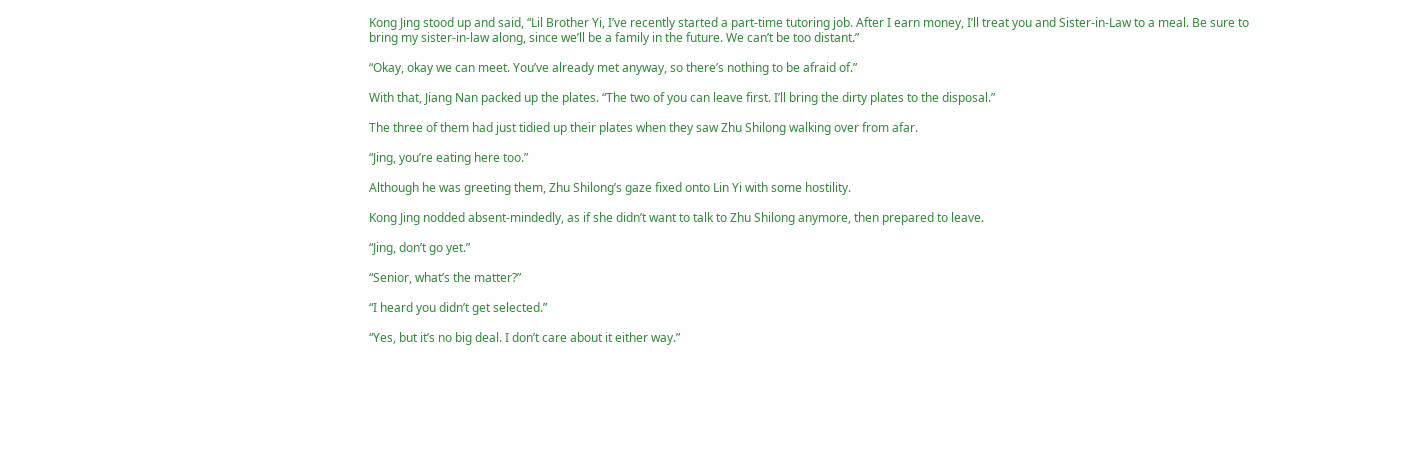Kong Jing stood up and said, “Lil Brother Yi, I’ve recently started a part-time tutoring job. After I earn money, I’ll treat you and Sister-in-Law to a meal. Be sure to bring my sister-in-law along, since we’ll be a family in the future. We can’t be too distant.”

“Okay, okay we can meet. You’ve already met anyway, so there’s nothing to be afraid of.”

With that, Jiang Nan packed up the plates. “The two of you can leave first. I’ll bring the dirty plates to the disposal.”

The three of them had just tidied up their plates when they saw Zhu Shilong walking over from afar.

“Jing, you’re eating here too.”

Although he was greeting them, Zhu Shilong’s gaze fixed onto Lin Yi with some hostility.

Kong Jing nodded absent-mindedly, as if she didn’t want to talk to Zhu Shilong anymore, then prepared to leave.

“Jing, don’t go yet.”

“Senior, what’s the matter?”

“I heard you didn’t get selected.”

“Yes, but it’s no big deal. I don’t care about it either way.”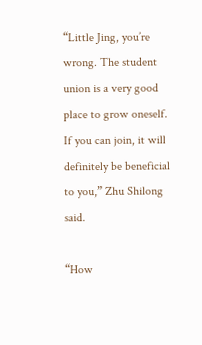“Little Jing, you’re wrong. The student union is a very good place to grow oneself. If you can join, it will definitely be beneficial to you,” Zhu Shilong said.

“How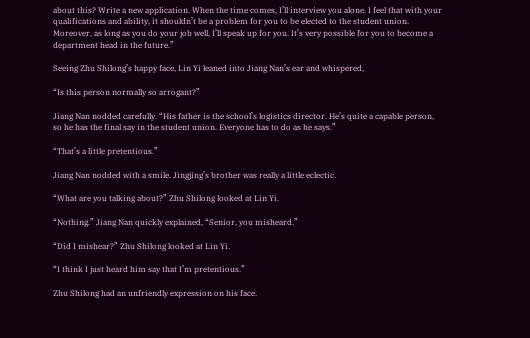about this? Write a new application. When the time comes, I’ll interview you alone. I feel that with your qualifications and ability, it shouldn’t be a problem for you to be elected to the student union. Moreover, as long as you do your job well, I’ll speak up for you. It’s very possible for you to become a department head in the future.”

Seeing Zhu Shilong’s happy face, Lin Yi leaned into Jiang Nan’s ear and whispered,

“Is this person normally so arrogant?”

Jiang Nan nodded carefully. “His father is the school’s logistics director. He’s quite a capable person, so he has the final say in the student union. Everyone has to do as he says.”

“That’s a little pretentious.”

Jiang Nan nodded with a smile. Jingjing’s brother was really a little eclectic.

“What are you talking about?” Zhu Shilong looked at Lin Yi.

“Nothing.” Jiang Nan quickly explained, “Senior, you misheard.”

“Did I mishear?” Zhu Shilong looked at Lin Yi.

“I think I just heard him say that I’m pretentious.”

Zhu Shilong had an unfriendly expression on his face.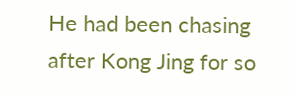He had been chasing after Kong Jing for so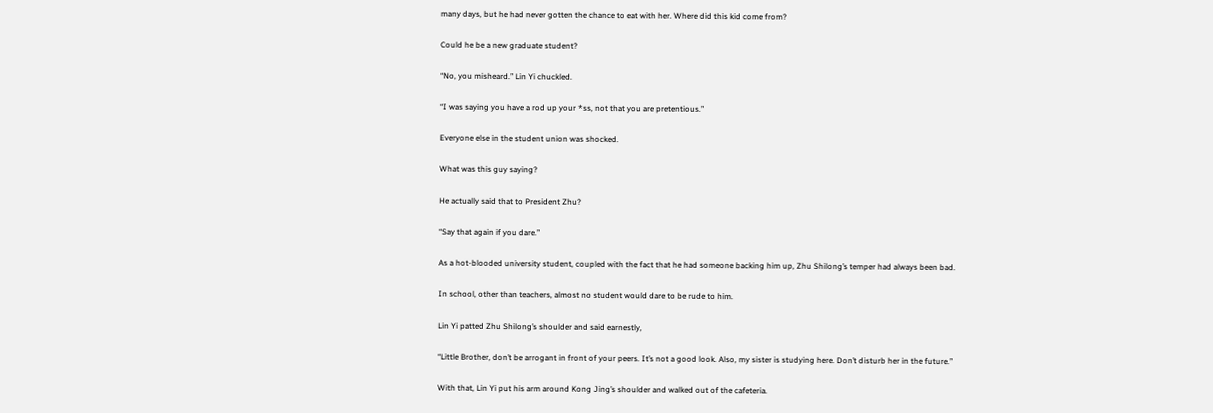many days, but he had never gotten the chance to eat with her. Where did this kid come from?

Could he be a new graduate student?

“No, you misheard.” Lin Yi chuckled.

“I was saying you have a rod up your *ss, not that you are pretentious.”

Everyone else in the student union was shocked.

What was this guy saying?

He actually said that to President Zhu?

“Say that again if you dare.”

As a hot-blooded university student, coupled with the fact that he had someone backing him up, Zhu Shilong’s temper had always been bad.

In school, other than teachers, almost no student would dare to be rude to him.

Lin Yi patted Zhu Shilong’s shoulder and said earnestly,

“Little Brother, don’t be arrogant in front of your peers. It’s not a good look. Also, my sister is studying here. Don’t disturb her in the future.”

With that, Lin Yi put his arm around Kong Jing’s shoulder and walked out of the cafeteria.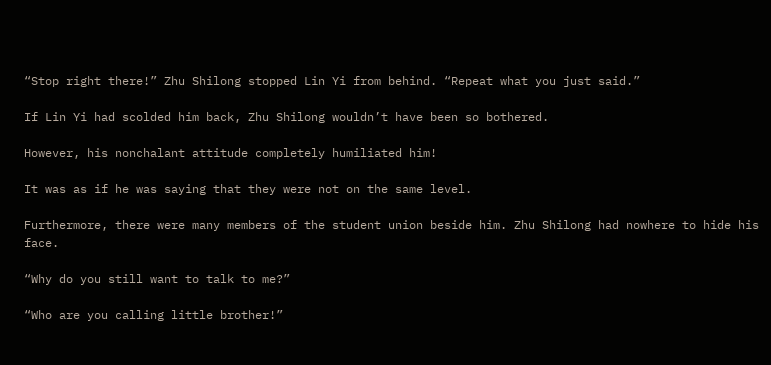“Stop right there!” Zhu Shilong stopped Lin Yi from behind. “Repeat what you just said.”

If Lin Yi had scolded him back, Zhu Shilong wouldn’t have been so bothered.

However, his nonchalant attitude completely humiliated him!

It was as if he was saying that they were not on the same level.

Furthermore, there were many members of the student union beside him. Zhu Shilong had nowhere to hide his face.

“Why do you still want to talk to me?”

“Who are you calling little brother!”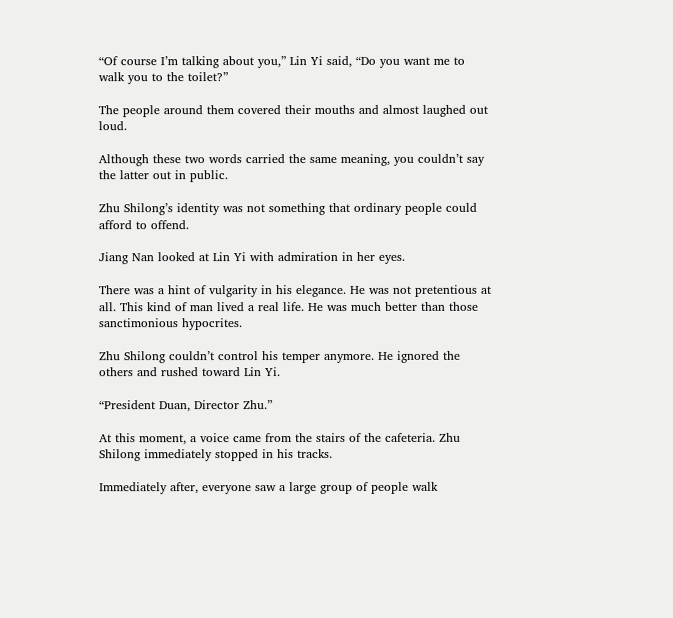“Of course I’m talking about you,” Lin Yi said, “Do you want me to walk you to the toilet?”

The people around them covered their mouths and almost laughed out loud.

Although these two words carried the same meaning, you couldn’t say the latter out in public.

Zhu Shilong’s identity was not something that ordinary people could afford to offend.

Jiang Nan looked at Lin Yi with admiration in her eyes.

There was a hint of vulgarity in his elegance. He was not pretentious at all. This kind of man lived a real life. He was much better than those sanctimonious hypocrites.

Zhu Shilong couldn’t control his temper anymore. He ignored the others and rushed toward Lin Yi.

“President Duan, Director Zhu.”

At this moment, a voice came from the stairs of the cafeteria. Zhu Shilong immediately stopped in his tracks.

Immediately after, everyone saw a large group of people walk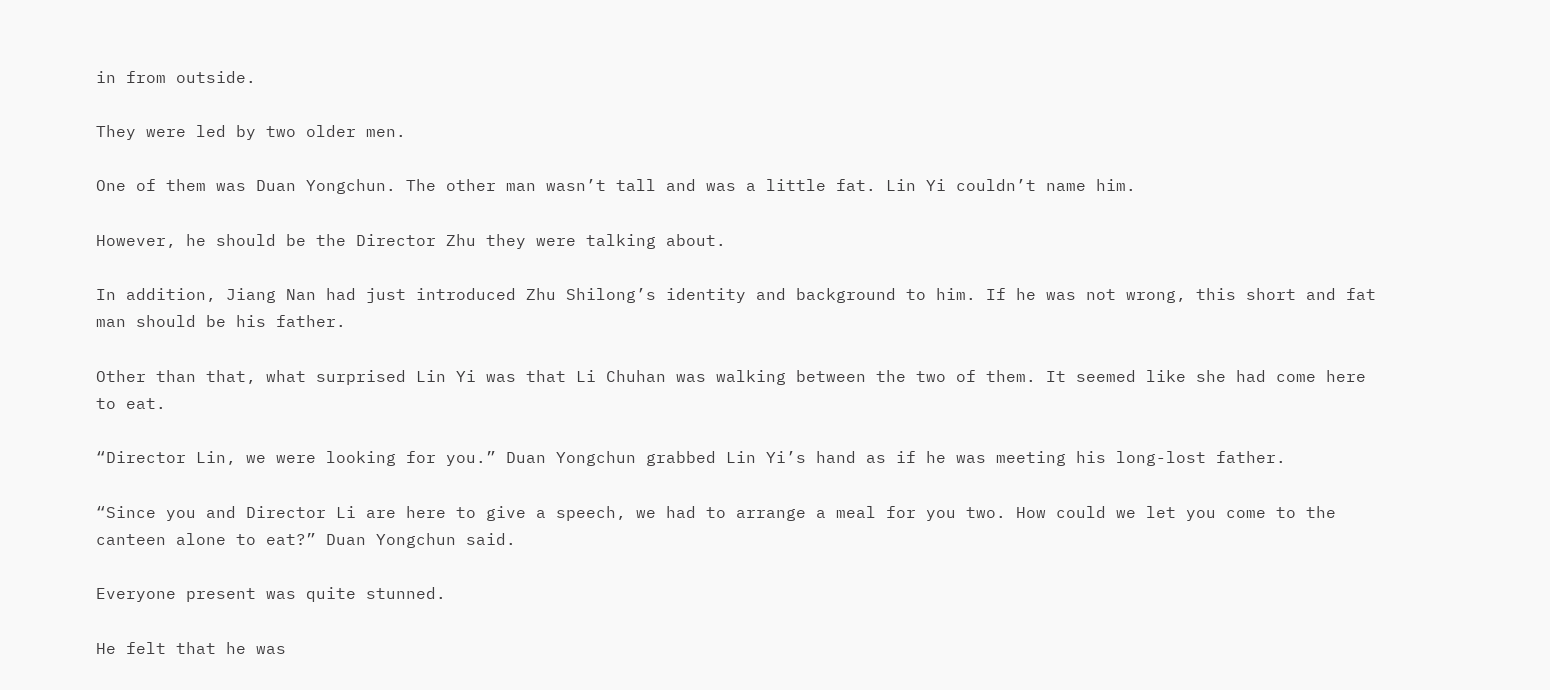in from outside.

They were led by two older men.

One of them was Duan Yongchun. The other man wasn’t tall and was a little fat. Lin Yi couldn’t name him.

However, he should be the Director Zhu they were talking about.

In addition, Jiang Nan had just introduced Zhu Shilong’s identity and background to him. If he was not wrong, this short and fat man should be his father.

Other than that, what surprised Lin Yi was that Li Chuhan was walking between the two of them. It seemed like she had come here to eat.

“Director Lin, we were looking for you.” Duan Yongchun grabbed Lin Yi’s hand as if he was meeting his long-lost father.

“Since you and Director Li are here to give a speech, we had to arrange a meal for you two. How could we let you come to the canteen alone to eat?” Duan Yongchun said.

Everyone present was quite stunned.

He felt that he was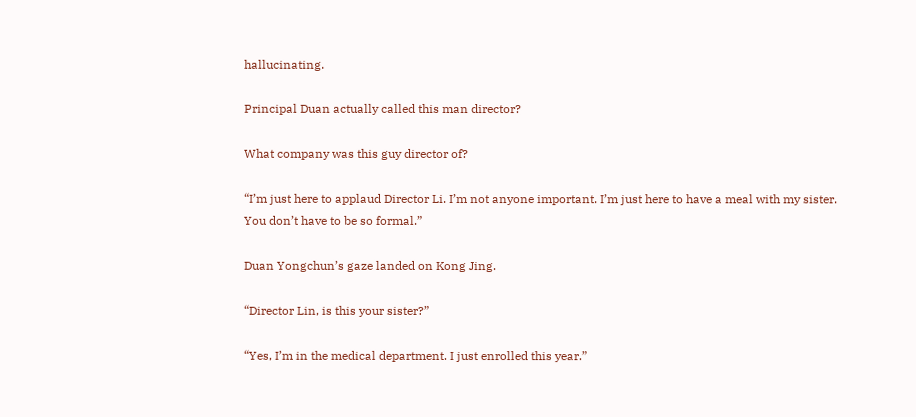hallucinating.

Principal Duan actually called this man director?

What company was this guy director of?

“I’m just here to applaud Director Li. I’m not anyone important. I’m just here to have a meal with my sister. You don’t have to be so formal.”

Duan Yongchun’s gaze landed on Kong Jing.

“Director Lin, is this your sister?”

“Yes, I’m in the medical department. I just enrolled this year.”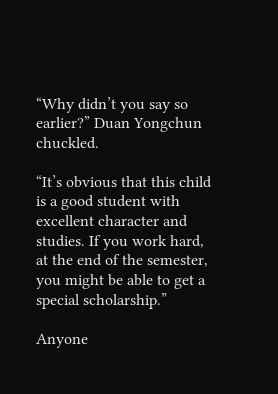“Why didn’t you say so earlier?” Duan Yongchun chuckled.

“It’s obvious that this child is a good student with excellent character and studies. If you work hard, at the end of the semester, you might be able to get a special scholarship.”

Anyone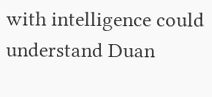with intelligence could understand Duan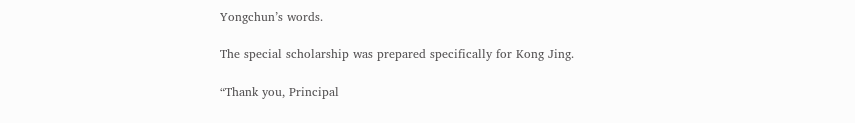Yongchun’s words.

The special scholarship was prepared specifically for Kong Jing.

“Thank you, Principal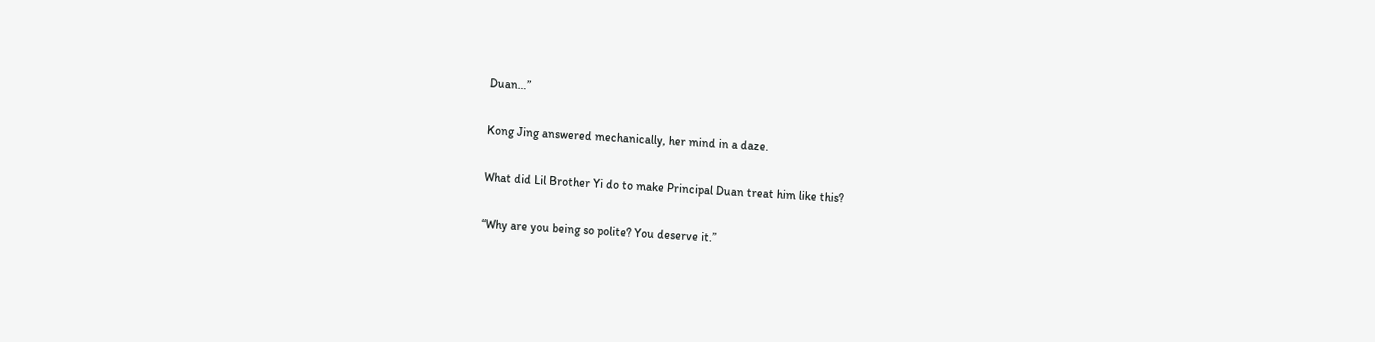Duan…”

Kong Jing answered mechanically, her mind in a daze.

What did Lil Brother Yi do to make Principal Duan treat him like this?

“Why are you being so polite? You deserve it.”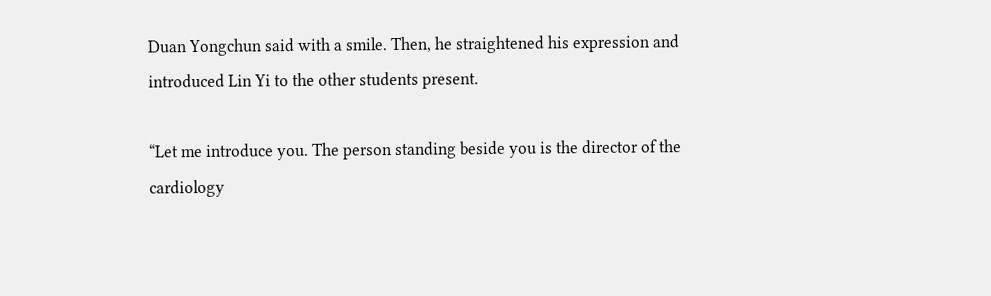Duan Yongchun said with a smile. Then, he straightened his expression and introduced Lin Yi to the other students present.

“Let me introduce you. The person standing beside you is the director of the cardiology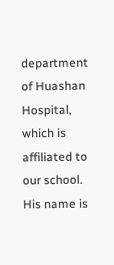department of Huashan Hospital, which is affiliated to our school. His name is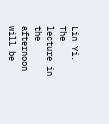Lin Yi. The lecture in the afternoon will be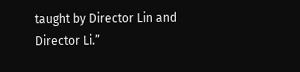taught by Director Lin and Director Li.”